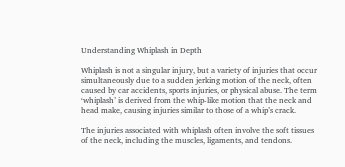Understanding Whiplash in Depth

Whiplash is not a singular injury, but a variety of injuries that occur simultaneously due to a sudden jerking motion of the neck, often caused by car accidents, sports injuries, or physical abuse. The term ‘whiplash’ is derived from the whip-like motion that the neck and head make, causing injuries similar to those of a whip’s crack.

The injuries associated with whiplash often involve the soft tissues of the neck, including the muscles, ligaments, and tendons.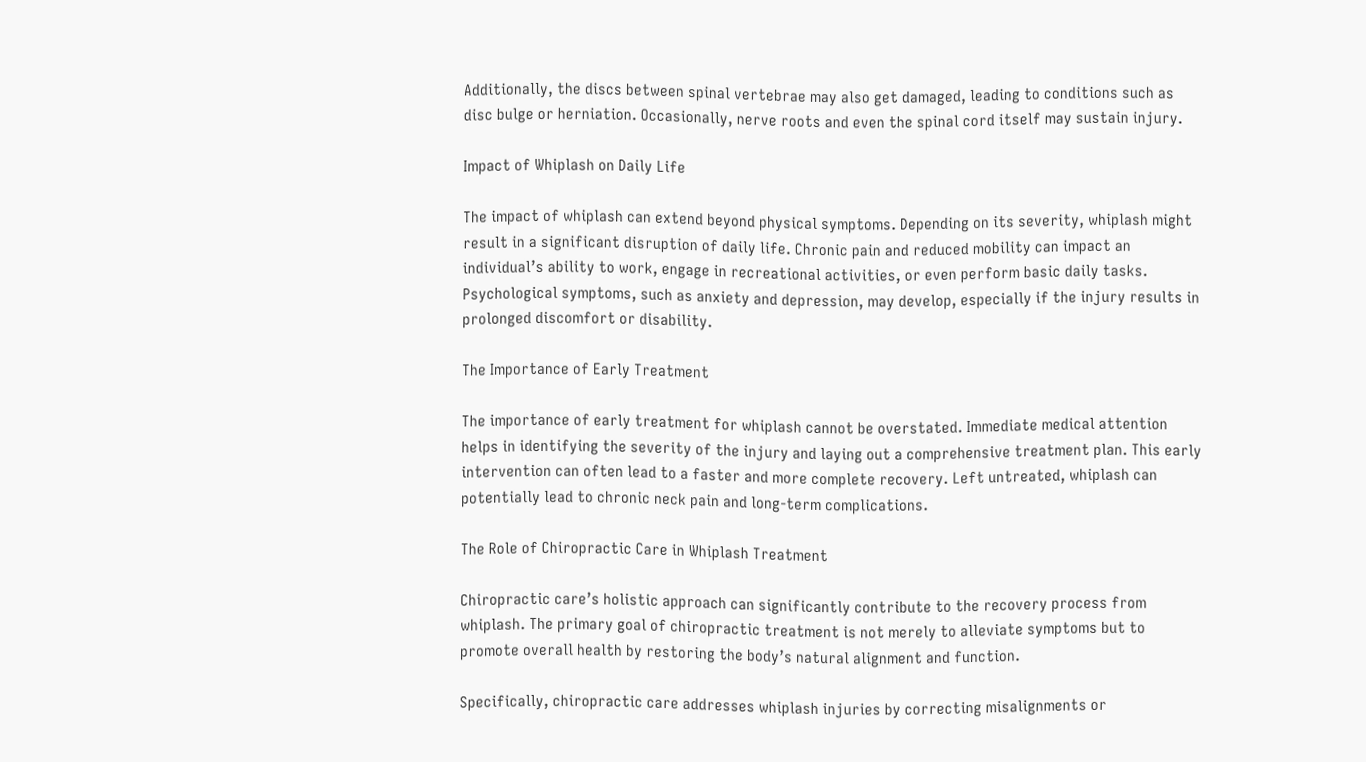Additionally, the discs between spinal vertebrae may also get damaged, leading to conditions such as disc bulge or herniation. Occasionally, nerve roots and even the spinal cord itself may sustain injury.

Impact of Whiplash on Daily Life

The impact of whiplash can extend beyond physical symptoms. Depending on its severity, whiplash might result in a significant disruption of daily life. Chronic pain and reduced mobility can impact an individual’s ability to work, engage in recreational activities, or even perform basic daily tasks. Psychological symptoms, such as anxiety and depression, may develop, especially if the injury results in prolonged discomfort or disability.

The Importance of Early Treatment

The importance of early treatment for whiplash cannot be overstated. Immediate medical attention helps in identifying the severity of the injury and laying out a comprehensive treatment plan. This early intervention can often lead to a faster and more complete recovery. Left untreated, whiplash can potentially lead to chronic neck pain and long-term complications.

The Role of Chiropractic Care in Whiplash Treatment

Chiropractic care’s holistic approach can significantly contribute to the recovery process from whiplash. The primary goal of chiropractic treatment is not merely to alleviate symptoms but to promote overall health by restoring the body’s natural alignment and function.

Specifically, chiropractic care addresses whiplash injuries by correcting misalignments or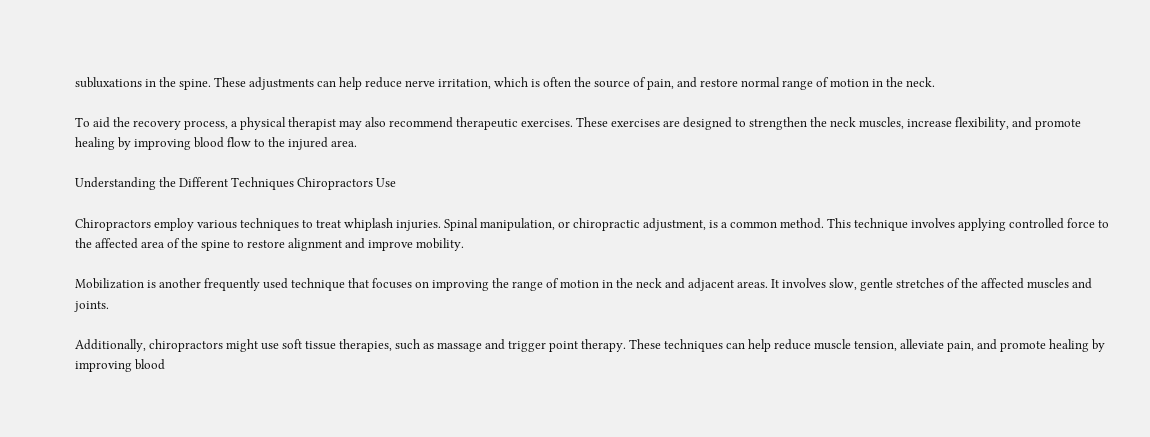subluxations in the spine. These adjustments can help reduce nerve irritation, which is often the source of pain, and restore normal range of motion in the neck.

To aid the recovery process, a physical therapist may also recommend therapeutic exercises. These exercises are designed to strengthen the neck muscles, increase flexibility, and promote healing by improving blood flow to the injured area.

Understanding the Different Techniques Chiropractors Use

Chiropractors employ various techniques to treat whiplash injuries. Spinal manipulation, or chiropractic adjustment, is a common method. This technique involves applying controlled force to the affected area of the spine to restore alignment and improve mobility.

Mobilization is another frequently used technique that focuses on improving the range of motion in the neck and adjacent areas. It involves slow, gentle stretches of the affected muscles and joints.

Additionally, chiropractors might use soft tissue therapies, such as massage and trigger point therapy. These techniques can help reduce muscle tension, alleviate pain, and promote healing by improving blood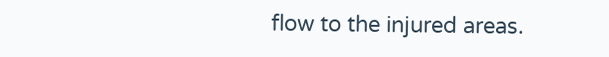flow to the injured areas.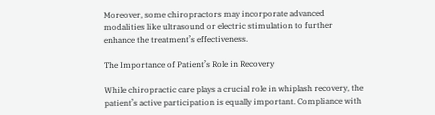Moreover, some chiropractors may incorporate advanced modalities like ultrasound or electric stimulation to further enhance the treatment’s effectiveness.

The Importance of Patient’s Role in Recovery

While chiropractic care plays a crucial role in whiplash recovery, the patient’s active participation is equally important. Compliance with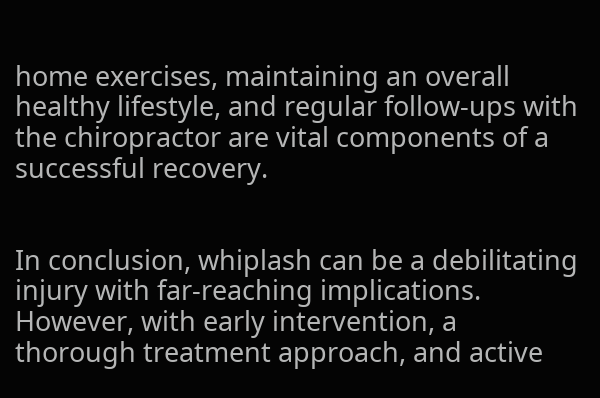home exercises, maintaining an overall healthy lifestyle, and regular follow-ups with the chiropractor are vital components of a successful recovery.


In conclusion, whiplash can be a debilitating injury with far-reaching implications. However, with early intervention, a thorough treatment approach, and active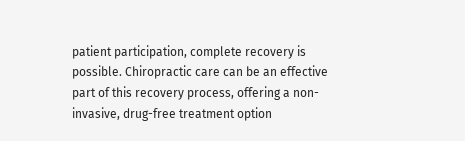patient participation, complete recovery is possible. Chiropractic care can be an effective part of this recovery process, offering a non-invasive, drug-free treatment option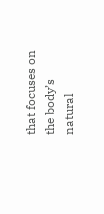that focuses on the body’s natural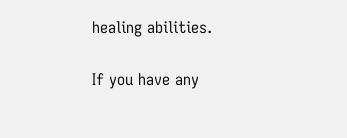healing abilities.

If you have any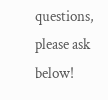questions, please ask below!